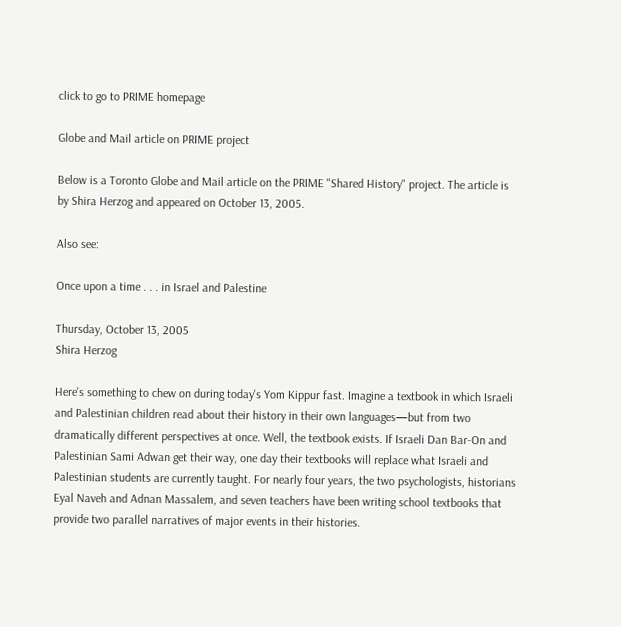click to go to PRIME homepage

Globe and Mail article on PRIME project

Below is a Toronto Globe and Mail article on the PRIME "Shared History" project. The article is by Shira Herzog and appeared on October 13, 2005.

Also see:

Once upon a time . . . in Israel and Palestine

Thursday, October 13, 2005
Shira Herzog

Here's something to chew on during today's Yom Kippur fast. Imagine a textbook in which Israeli and Palestinian children read about their history in their own languages—but from two dramatically different perspectives at once. Well, the textbook exists. If Israeli Dan Bar-On and Palestinian Sami Adwan get their way, one day their textbooks will replace what Israeli and Palestinian students are currently taught. For nearly four years, the two psychologists, historians Eyal Naveh and Adnan Massalem, and seven teachers have been writing school textbooks that provide two parallel narratives of major events in their histories.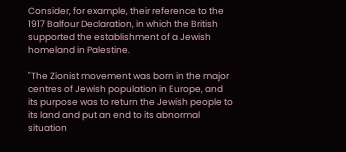Consider, for example, their reference to the 1917 Balfour Declaration, in which the British supported the establishment of a Jewish homeland in Palestine.

"The Zionist movement was born in the major centres of Jewish population in Europe, and its purpose was to return the Jewish people to its land and put an end to its abnormal situation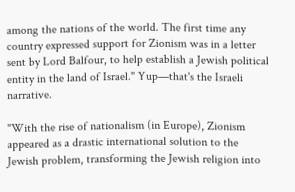among the nations of the world. The first time any country expressed support for Zionism was in a letter sent by Lord Balfour, to help establish a Jewish political entity in the land of Israel." Yup—that's the Israeli narrative.

"With the rise of nationalism (in Europe), Zionism appeared as a drastic international solution to the Jewish problem, transforming the Jewish religion into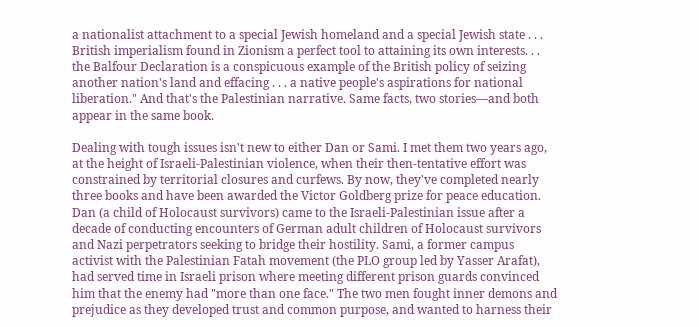a nationalist attachment to a special Jewish homeland and a special Jewish state . . . British imperialism found in Zionism a perfect tool to attaining its own interests. . . the Balfour Declaration is a conspicuous example of the British policy of seizing another nation's land and effacing . . . a native people's aspirations for national liberation." And that's the Palestinian narrative. Same facts, two stories—and both appear in the same book.

Dealing with tough issues isn't new to either Dan or Sami. I met them two years ago, at the height of Israeli-Palestinian violence, when their then-tentative effort was constrained by territorial closures and curfews. By now, they've completed nearly three books and have been awarded the Victor Goldberg prize for peace education. Dan (a child of Holocaust survivors) came to the Israeli-Palestinian issue after a decade of conducting encounters of German adult children of Holocaust survivors and Nazi perpetrators seeking to bridge their hostility. Sami, a former campus activist with the Palestinian Fatah movement (the PLO group led by Yasser Arafat), had served time in Israeli prison where meeting different prison guards convinced him that the enemy had "more than one face." The two men fought inner demons and prejudice as they developed trust and common purpose, and wanted to harness their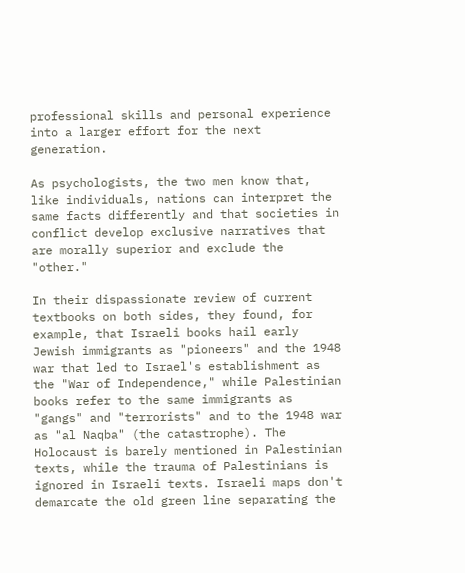professional skills and personal experience into a larger effort for the next generation.

As psychologists, the two men know that, like individuals, nations can interpret the same facts differently and that societies in conflict develop exclusive narratives that are morally superior and exclude the "other."

In their dispassionate review of current textbooks on both sides, they found, for example, that Israeli books hail early Jewish immigrants as "pioneers" and the 1948 war that led to Israel's establishment as the "War of Independence," while Palestinian books refer to the same immigrants as "gangs" and "terrorists" and to the 1948 war as "al Naqba" (the catastrophe). The Holocaust is barely mentioned in Palestinian texts, while the trauma of Palestinians is ignored in Israeli texts. Israeli maps don't demarcate the old green line separating the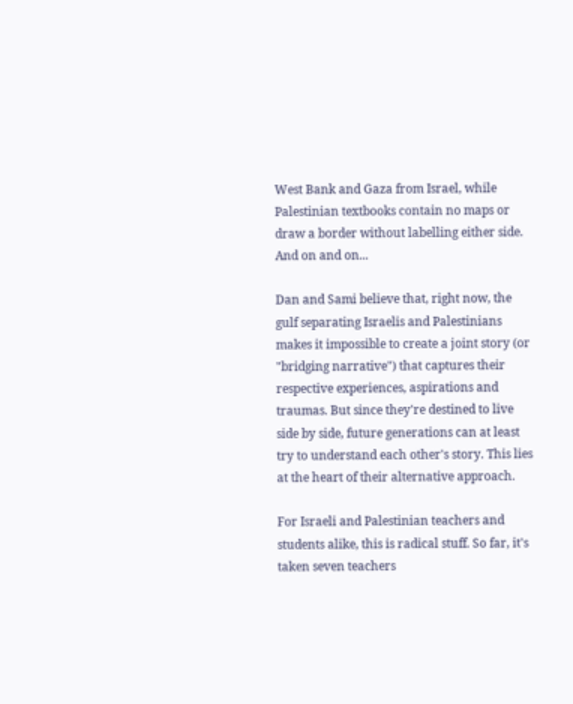West Bank and Gaza from Israel, while Palestinian textbooks contain no maps or draw a border without labelling either side. And on and on...

Dan and Sami believe that, right now, the gulf separating Israelis and Palestinians makes it impossible to create a joint story (or "bridging narrative") that captures their respective experiences, aspirations and traumas. But since they're destined to live side by side, future generations can at least try to understand each other's story. This lies at the heart of their alternative approach.

For Israeli and Palestinian teachers and students alike, this is radical stuff. So far, it's taken seven teachers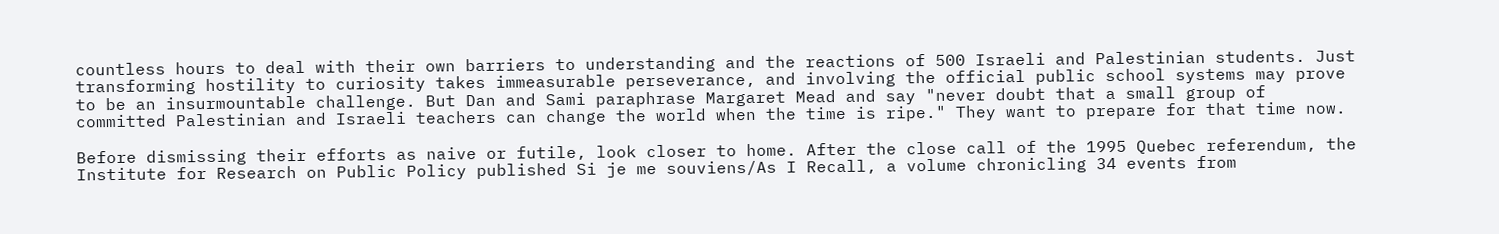countless hours to deal with their own barriers to understanding and the reactions of 500 Israeli and Palestinian students. Just transforming hostility to curiosity takes immeasurable perseverance, and involving the official public school systems may prove to be an insurmountable challenge. But Dan and Sami paraphrase Margaret Mead and say "never doubt that a small group of committed Palestinian and Israeli teachers can change the world when the time is ripe." They want to prepare for that time now.

Before dismissing their efforts as naive or futile, look closer to home. After the close call of the 1995 Quebec referendum, the Institute for Research on Public Policy published Si je me souviens/As I Recall, a volume chronicling 34 events from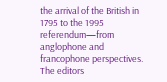the arrival of the British in 1795 to the 1995 referendum—from anglophone and francophone perspectives. The editors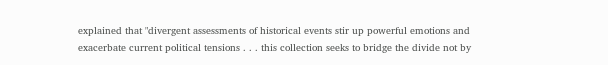explained that "divergent assessments of historical events stir up powerful emotions and exacerbate current political tensions . . . this collection seeks to bridge the divide not by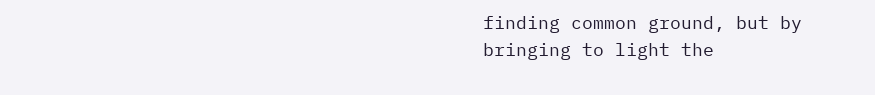finding common ground, but by bringing to light the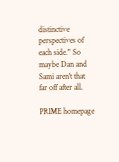distinctive perspectives of each side." So maybe Dan and Sami aren't that far off after all.

PRIME homepage